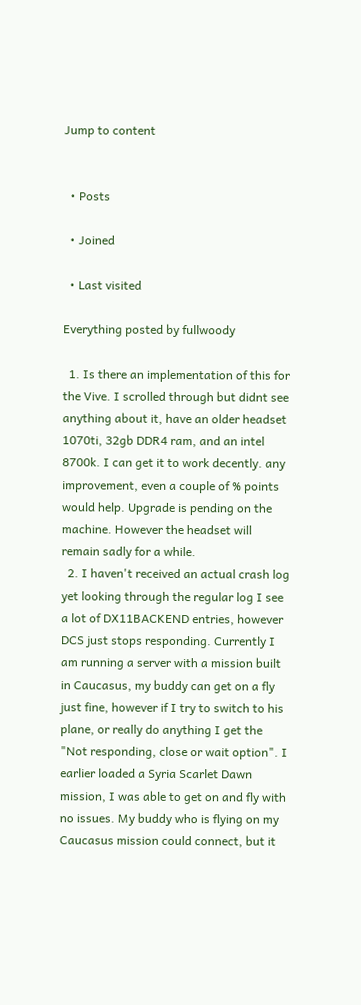Jump to content


  • Posts

  • Joined

  • Last visited

Everything posted by fullwoody

  1. Is there an implementation of this for the Vive. I scrolled through but didnt see anything about it, have an older headset 1070ti, 32gb DDR4 ram, and an intel 8700k. I can get it to work decently. any improvement, even a couple of % points would help. Upgrade is pending on the machine. However the headset will remain sadly for a while.
  2. I haven't received an actual crash log yet looking through the regular log I see a lot of DX11BACKEND entries, however DCS just stops responding. Currently I am running a server with a mission built in Caucasus, my buddy can get on a fly just fine, however if I try to switch to his plane, or really do anything I get the "Not responding, close or wait option". I earlier loaded a Syria Scarlet Dawn mission, I was able to get on and fly with no issues. My buddy who is flying on my Caucasus mission could connect, but it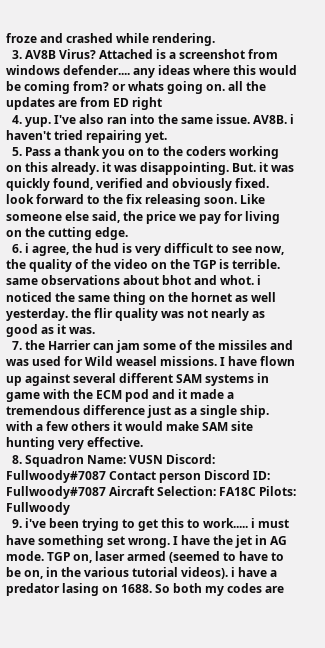froze and crashed while rendering.
  3. AV8B Virus? Attached is a screenshot from windows defender.... any ideas where this would be coming from? or whats going on. all the updates are from ED right
  4. yup. I've also ran into the same issue. AV8B. i haven't tried repairing yet.
  5. Pass a thank you on to the coders working on this already. it was disappointing. But. it was quickly found, verified and obviously fixed. look forward to the fix releasing soon. Like someone else said, the price we pay for living on the cutting edge.
  6. i agree, the hud is very difficult to see now, the quality of the video on the TGP is terrible. same observations about bhot and whot. i noticed the same thing on the hornet as well yesterday. the flir quality was not nearly as good as it was.
  7. the Harrier can jam some of the missiles and was used for Wild weasel missions. I have flown up against several different SAM systems in game with the ECM pod and it made a tremendous difference just as a single ship. with a few others it would make SAM site hunting very effective.
  8. Squadron Name: VUSN Discord: Fullwoody#7087 Contact person Discord ID: Fullwoody#7087 Aircraft Selection: FA18C Pilots: Fullwoody
  9. i've been trying to get this to work..... i must have something set wrong. I have the jet in AG mode. TGP on, laser armed (seemed to have to be on, in the various tutorial videos). i have a predator lasing on 1688. So both my codes are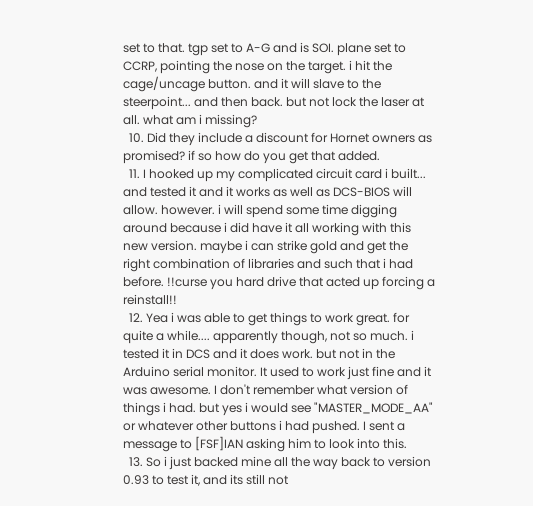set to that. tgp set to A-G and is SOI. plane set to CCRP, pointing the nose on the target. i hit the cage/uncage button. and it will slave to the steerpoint... and then back. but not lock the laser at all. what am i missing?
  10. Did they include a discount for Hornet owners as promised? if so how do you get that added.
  11. I hooked up my complicated circuit card i built... and tested it and it works as well as DCS-BIOS will allow. however. i will spend some time digging around because i did have it all working with this new version. maybe i can strike gold and get the right combination of libraries and such that i had before. !!curse you hard drive that acted up forcing a reinstall!!
  12. Yea i was able to get things to work great. for quite a while.... apparently though, not so much. i tested it in DCS and it does work. but not in the Arduino serial monitor. It used to work just fine and it was awesome. I don't remember what version of things i had. but yes i would see "MASTER_MODE_AA" or whatever other buttons i had pushed. I sent a message to [FSF]IAN asking him to look into this.
  13. So i just backed mine all the way back to version 0.93 to test it, and its still not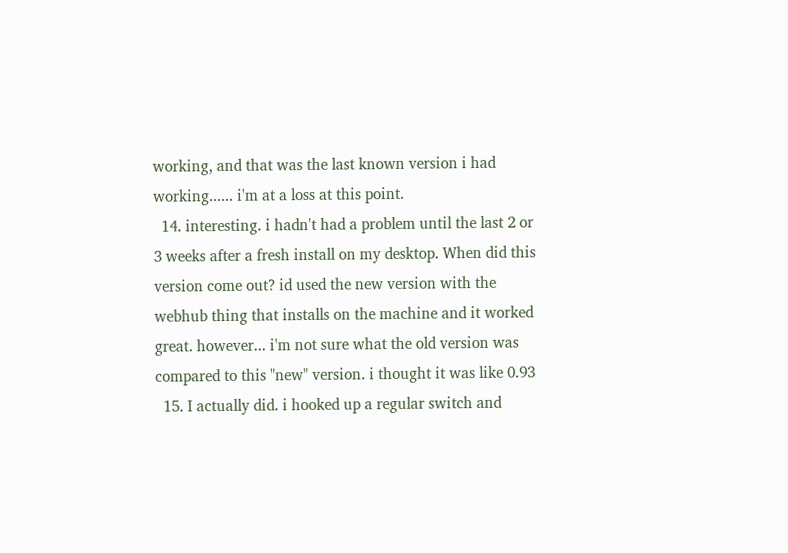working, and that was the last known version i had working...... i'm at a loss at this point.
  14. interesting. i hadn't had a problem until the last 2 or 3 weeks after a fresh install on my desktop. When did this version come out? id used the new version with the webhub thing that installs on the machine and it worked great. however... i'm not sure what the old version was compared to this "new" version. i thought it was like 0.93
  15. I actually did. i hooked up a regular switch and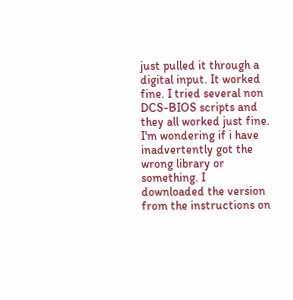just pulled it through a digital input. It worked fine. I tried several non DCS-BIOS scripts and they all worked just fine. I'm wondering if i have inadvertently got the wrong library or something. I downloaded the version from the instructions on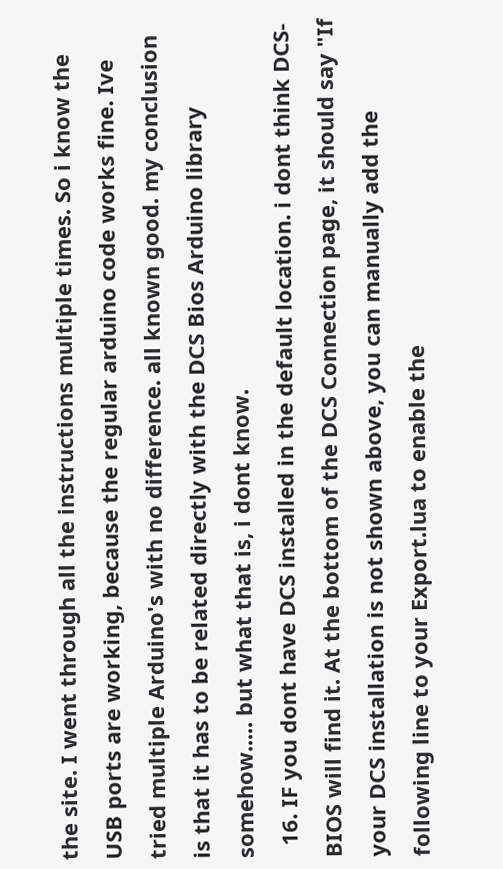the site. I went through all the instructions multiple times. So i know the USB ports are working, because the regular arduino code works fine. Ive tried multiple Arduino's with no difference. all known good. my conclusion is that it has to be related directly with the DCS Bios Arduino library somehow..... but what that is, i dont know.
  16. IF you dont have DCS installed in the default location. i dont think DCS-BIOS will find it. At the bottom of the DCS Connection page, it should say "If your DCS installation is not shown above, you can manually add the following line to your Export.lua to enable the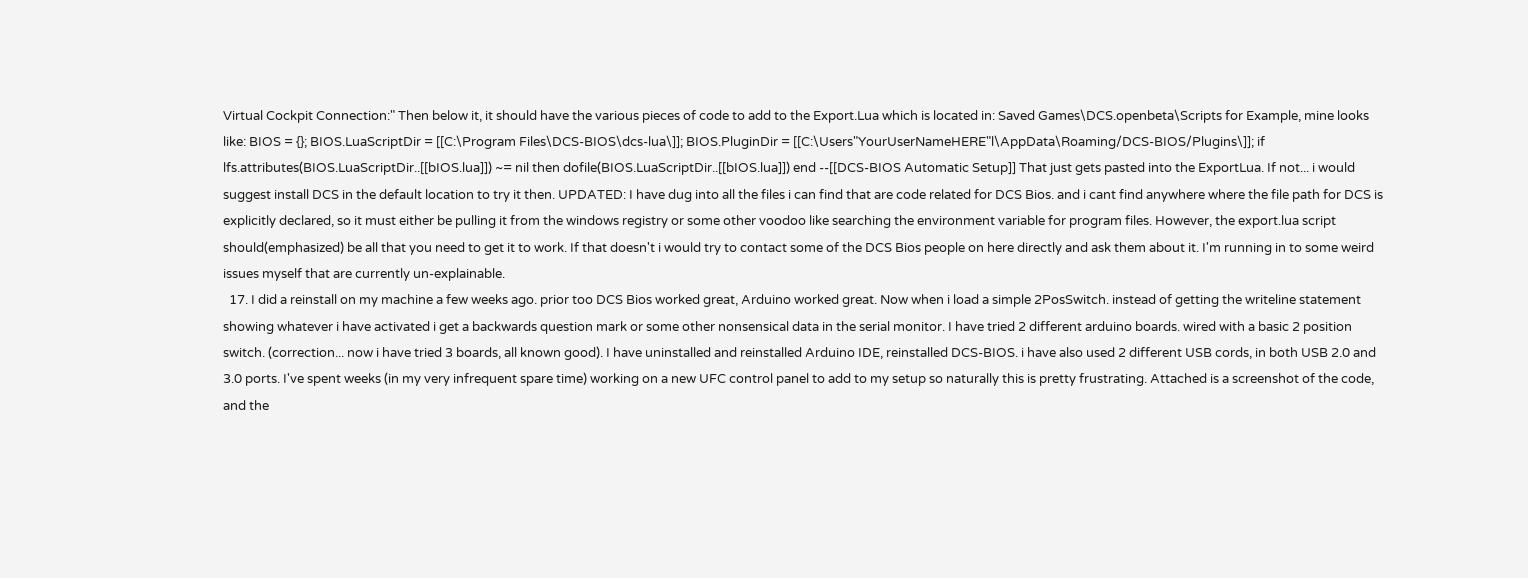Virtual Cockpit Connection:" Then below it, it should have the various pieces of code to add to the Export.Lua which is located in: Saved Games\DCS.openbeta\Scripts for Example, mine looks like: BIOS = {}; BIOS.LuaScriptDir = [[C:\Program Files\DCS-BIOS\dcs-lua\]]; BIOS.PluginDir = [[C:\Users"YourUserNameHERE"l\AppData\Roaming/DCS-BIOS/Plugins\]]; if lfs.attributes(BIOS.LuaScriptDir..[[bIOS.lua]]) ~= nil then dofile(BIOS.LuaScriptDir..[[bIOS.lua]]) end --[[DCS-BIOS Automatic Setup]] That just gets pasted into the ExportLua. If not... i would suggest install DCS in the default location to try it then. UPDATED: I have dug into all the files i can find that are code related for DCS Bios. and i cant find anywhere where the file path for DCS is explicitly declared, so it must either be pulling it from the windows registry or some other voodoo like searching the environment variable for program files. However, the export.lua script should(emphasized) be all that you need to get it to work. If that doesn't i would try to contact some of the DCS Bios people on here directly and ask them about it. I'm running in to some weird issues myself that are currently un-explainable.
  17. I did a reinstall on my machine a few weeks ago. prior too DCS Bios worked great, Arduino worked great. Now when i load a simple 2PosSwitch. instead of getting the writeline statement showing whatever i have activated i get a backwards question mark or some other nonsensical data in the serial monitor. I have tried 2 different arduino boards. wired with a basic 2 position switch. (correction... now i have tried 3 boards, all known good). I have uninstalled and reinstalled Arduino IDE, reinstalled DCS-BIOS. i have also used 2 different USB cords, in both USB 2.0 and 3.0 ports. I've spent weeks (in my very infrequent spare time) working on a new UFC control panel to add to my setup so naturally this is pretty frustrating. Attached is a screenshot of the code, and the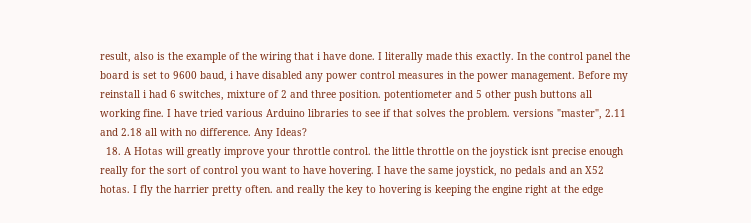result, also is the example of the wiring that i have done. I literally made this exactly. In the control panel the board is set to 9600 baud, i have disabled any power control measures in the power management. Before my reinstall i had 6 switches, mixture of 2 and three position. potentiometer and 5 other push buttons all working fine. I have tried various Arduino libraries to see if that solves the problem. versions "master", 2.11 and 2.18 all with no difference. Any Ideas?
  18. A Hotas will greatly improve your throttle control. the little throttle on the joystick isnt precise enough really for the sort of control you want to have hovering. I have the same joystick, no pedals and an X52 hotas. I fly the harrier pretty often. and really the key to hovering is keeping the engine right at the edge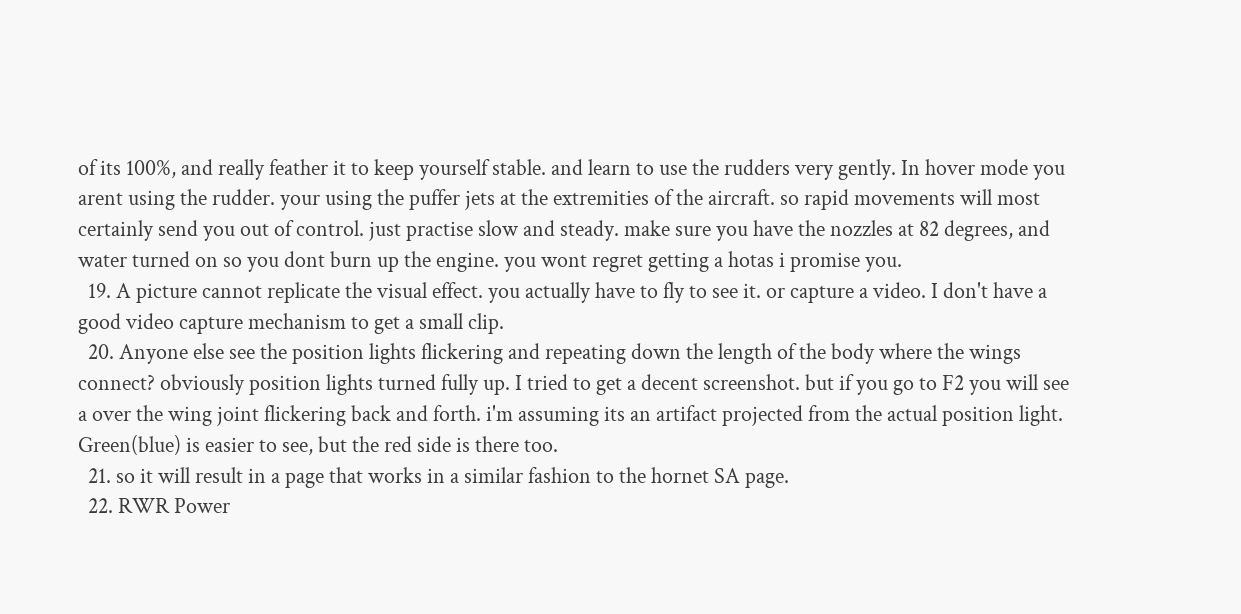of its 100%, and really feather it to keep yourself stable. and learn to use the rudders very gently. In hover mode you arent using the rudder. your using the puffer jets at the extremities of the aircraft. so rapid movements will most certainly send you out of control. just practise slow and steady. make sure you have the nozzles at 82 degrees, and water turned on so you dont burn up the engine. you wont regret getting a hotas i promise you.
  19. A picture cannot replicate the visual effect. you actually have to fly to see it. or capture a video. I don't have a good video capture mechanism to get a small clip.
  20. Anyone else see the position lights flickering and repeating down the length of the body where the wings connect? obviously position lights turned fully up. I tried to get a decent screenshot. but if you go to F2 you will see a over the wing joint flickering back and forth. i'm assuming its an artifact projected from the actual position light. Green(blue) is easier to see, but the red side is there too.
  21. so it will result in a page that works in a similar fashion to the hornet SA page.
  22. RWR Power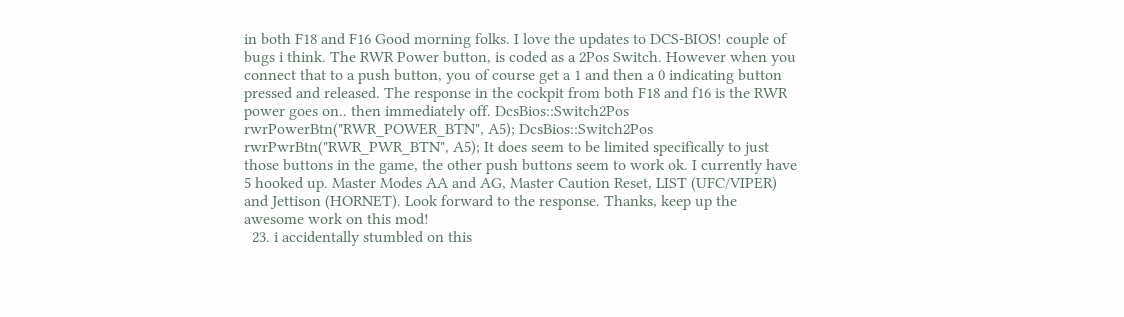in both F18 and F16 Good morning folks. I love the updates to DCS-BIOS! couple of bugs i think. The RWR Power button, is coded as a 2Pos Switch. However when you connect that to a push button, you of course get a 1 and then a 0 indicating button pressed and released. The response in the cockpit from both F18 and f16 is the RWR power goes on.. then immediately off. DcsBios::Switch2Pos rwrPowerBtn("RWR_POWER_BTN", A5); DcsBios::Switch2Pos rwrPwrBtn("RWR_PWR_BTN", A5); It does seem to be limited specifically to just those buttons in the game, the other push buttons seem to work ok. I currently have 5 hooked up. Master Modes AA and AG, Master Caution Reset, LIST (UFC/VIPER) and Jettison (HORNET). Look forward to the response. Thanks, keep up the awesome work on this mod!
  23. i accidentally stumbled on this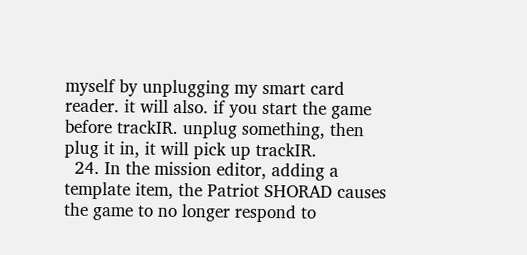myself by unplugging my smart card reader. it will also. if you start the game before trackIR. unplug something, then plug it in, it will pick up trackIR.
  24. In the mission editor, adding a template item, the Patriot SHORAD causes the game to no longer respond to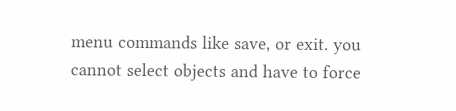menu commands like save, or exit. you cannot select objects and have to force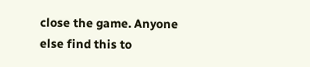close the game. Anyone else find this to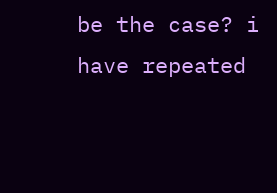be the case? i have repeated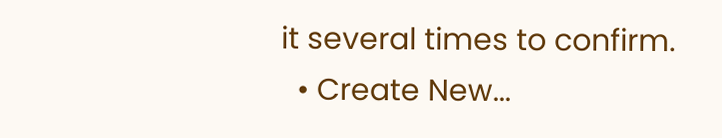it several times to confirm.
  • Create New...